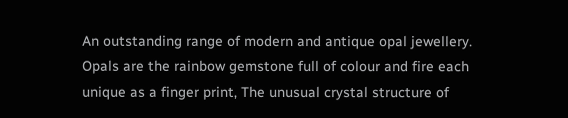An outstanding range of modern and antique opal jewellery. Opals are the rainbow gemstone full of colour and fire each unique as a finger print, The unusual crystal structure of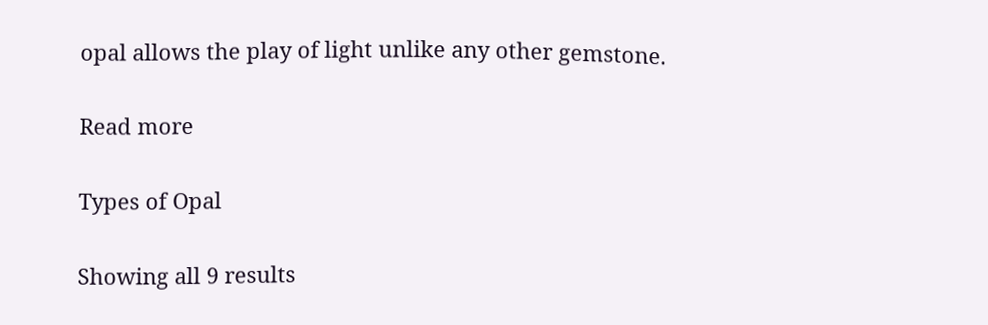opal allows the play of light unlike any other gemstone.

Read more

Types of Opal

Showing all 9 results